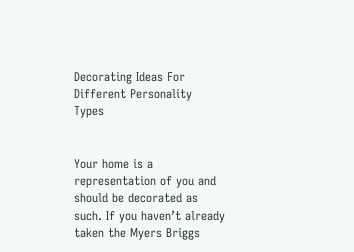Decorating Ideas For Different Personality Types


Your home is a representation of you and should be decorated as such. If you haven’t already taken the Myers Briggs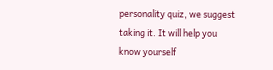personality quiz, we suggest taking it. It will help you know yourself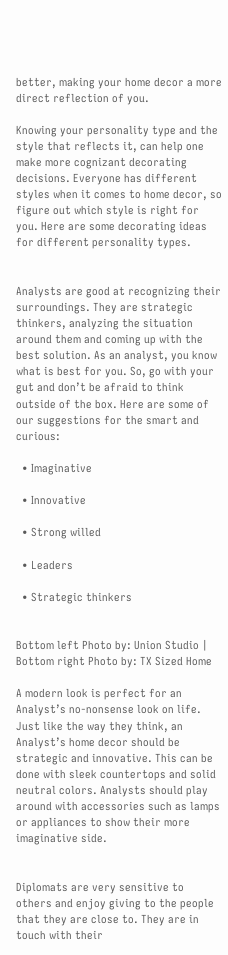better, making your home decor a more direct reflection of you.

Knowing your personality type and the style that reflects it, can help one make more cognizant decorating decisions. Everyone has different styles when it comes to home decor, so figure out which style is right for you. Here are some decorating ideas for different personality types.


Analysts are good at recognizing their surroundings. They are strategic thinkers, analyzing the situation around them and coming up with the best solution. As an analyst, you know what is best for you. So, go with your gut and don’t be afraid to think outside of the box. Here are some of our suggestions for the smart and curious:

  • Imaginative

  • Innovative

  • Strong willed

  • Leaders

  • Strategic thinkers


Bottom left Photo by: Union Studio | Bottom right Photo by: TX Sized Home

A modern look is perfect for an Analyst’s no-nonsense look on life. Just like the way they think, an Analyst’s home decor should be strategic and innovative. This can be done with sleek countertops and solid neutral colors. Analysts should play around with accessories such as lamps or appliances to show their more imaginative side.


Diplomats are very sensitive to others and enjoy giving to the people that they are close to. They are in touch with their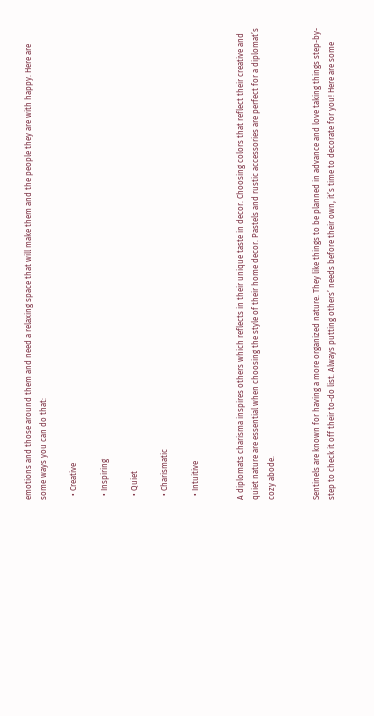emotions and those around them and need a relaxing space that will make them and the people they are with happy. Here are some ways you can do that:

  • Creative

  • Inspiring

  • Quiet

  • Charismatic

  • Intuitive


A diplomats charisma inspires others which reflects in their unique taste in decor. Choosing colors that reflect their creative and quiet nature are essential when choosing the style of their home decor. Pastels and rustic accessories are perfect for a diplomat’s cozy abode.


Sentinels are known for having a more organized nature. They like things to be planned in advance and love taking things step-by-step to check it off their to-do list. Always putting others’ needs before their own, it’s time to decorate for you! Here are some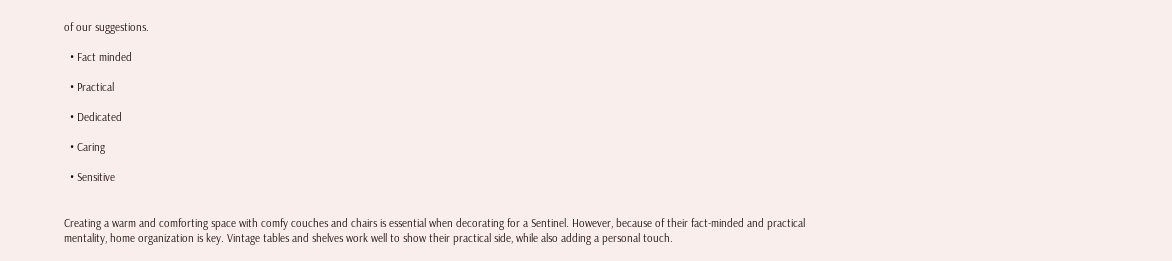of our suggestions.

  • Fact minded

  • Practical

  • Dedicated

  • Caring

  • Sensitive


Creating a warm and comforting space with comfy couches and chairs is essential when decorating for a Sentinel. However, because of their fact-minded and practical mentality, home organization is key. Vintage tables and shelves work well to show their practical side, while also adding a personal touch.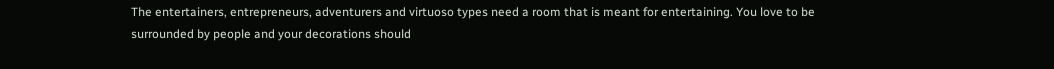The entertainers, entrepreneurs, adventurers and virtuoso types need a room that is meant for entertaining. You love to be surrounded by people and your decorations should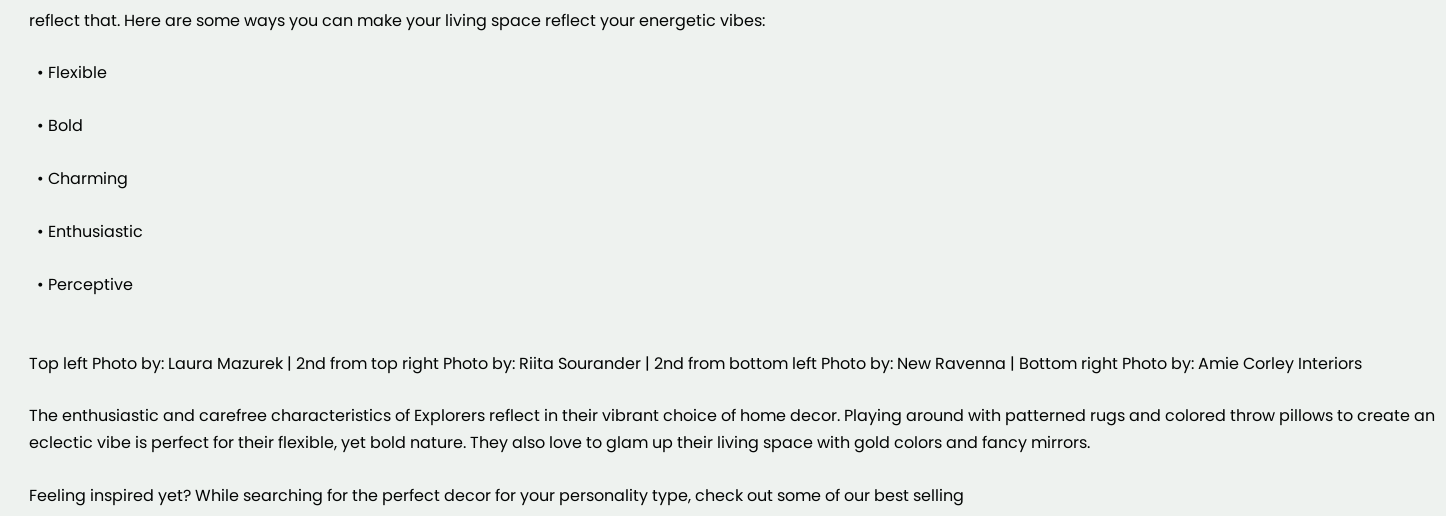reflect that. Here are some ways you can make your living space reflect your energetic vibes:

  • Flexible

  • Bold

  • Charming

  • Enthusiastic

  • Perceptive


Top left Photo by: Laura Mazurek | 2nd from top right Photo by: Riita Sourander | 2nd from bottom left Photo by: New Ravenna | Bottom right Photo by: Amie Corley Interiors

The enthusiastic and carefree characteristics of Explorers reflect in their vibrant choice of home decor. Playing around with patterned rugs and colored throw pillows to create an eclectic vibe is perfect for their flexible, yet bold nature. They also love to glam up their living space with gold colors and fancy mirrors.

Feeling inspired yet? While searching for the perfect decor for your personality type, check out some of our best selling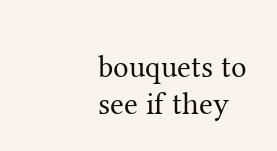bouquets to see if they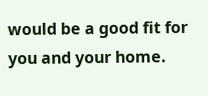would be a good fit for you and your home.